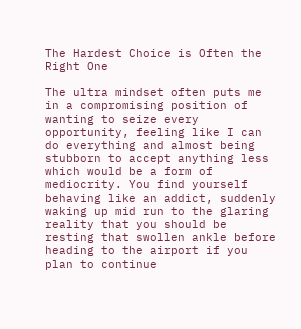The Hardest Choice is Often the Right One

The ultra mindset often puts me in a compromising position of wanting to seize every opportunity, feeling like I can do everything and almost being stubborn to accept anything less which would be a form of mediocrity. You find yourself behaving like an addict, suddenly waking up mid run to the glaring reality that you should be resting that swollen ankle before heading to the airport if you plan to continue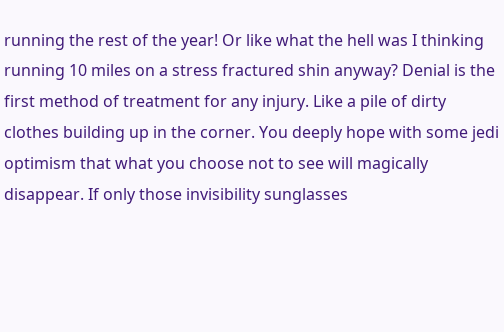running the rest of the year! Or like what the hell was I thinking running 10 miles on a stress fractured shin anyway? Denial is the first method of treatment for any injury. Like a pile of dirty clothes building up in the corner. You deeply hope with some jedi optimism that what you choose not to see will magically disappear. If only those invisibility sunglasses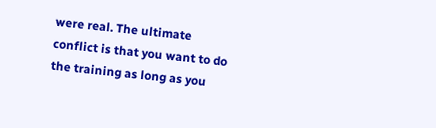were real. The ultimate conflict is that you want to do the training as long as you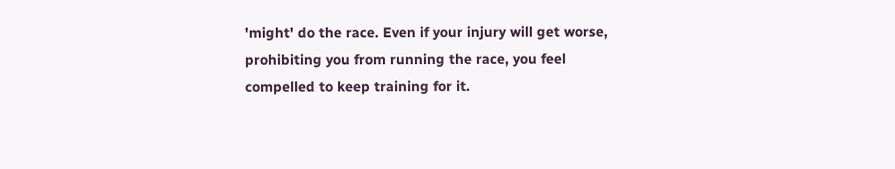'might' do the race. Even if your injury will get worse, prohibiting you from running the race, you feel compelled to keep training for it.